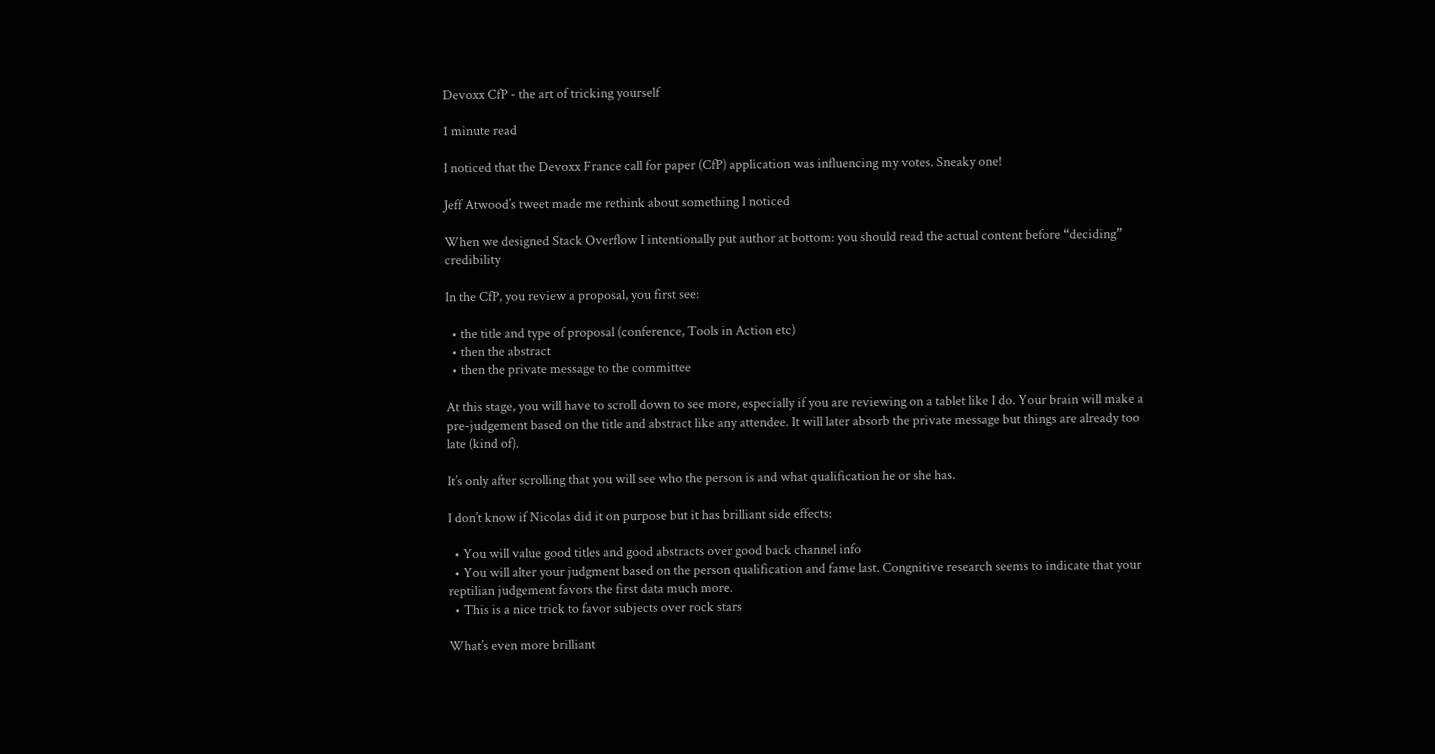Devoxx CfP - the art of tricking yourself

1 minute read

I noticed that the Devoxx France call for paper (CfP) application was influencing my votes. Sneaky one!

Jeff Atwood’s tweet made me rethink about something I noticed

When we designed Stack Overflow I intentionally put author at bottom: you should read the actual content before “deciding” credibility

In the CfP, you review a proposal, you first see:

  • the title and type of proposal (conference, Tools in Action etc)
  • then the abstract
  • then the private message to the committee

At this stage, you will have to scroll down to see more, especially if you are reviewing on a tablet like I do. Your brain will make a pre-judgement based on the title and abstract like any attendee. It will later absorb the private message but things are already too late (kind of).

It’s only after scrolling that you will see who the person is and what qualification he or she has.

I don’t know if Nicolas did it on purpose but it has brilliant side effects:

  • You will value good titles and good abstracts over good back channel info
  • You will alter your judgment based on the person qualification and fame last. Congnitive research seems to indicate that your reptilian judgement favors the first data much more.
  • This is a nice trick to favor subjects over rock stars

What’s even more brilliant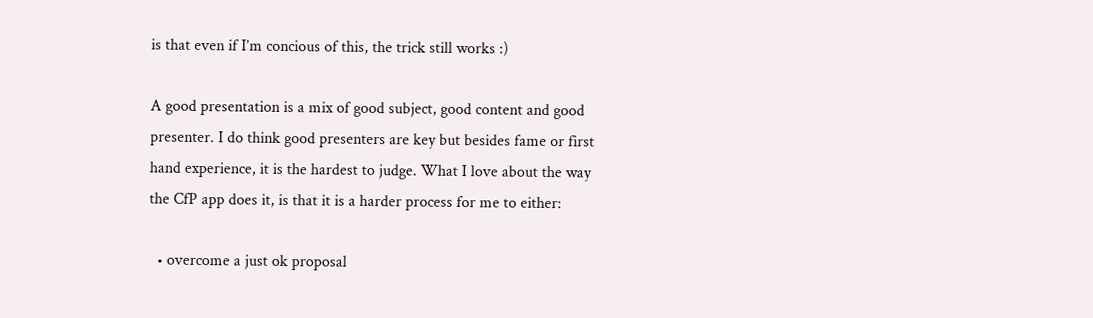is that even if I’m concious of this, the trick still works :)

A good presentation is a mix of good subject, good content and good presenter. I do think good presenters are key but besides fame or first hand experience, it is the hardest to judge. What I love about the way the CfP app does it, is that it is a harder process for me to either:

  • overcome a just ok proposal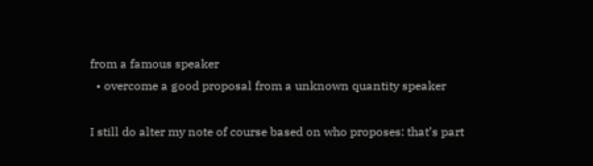from a famous speaker
  • overcome a good proposal from a unknown quantity speaker

I still do alter my note of course based on who proposes: that’s part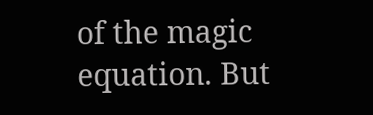of the magic equation. But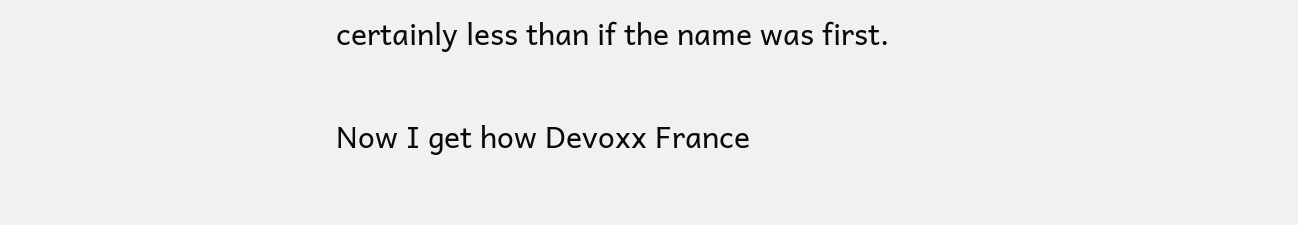certainly less than if the name was first.

Now I get how Devoxx France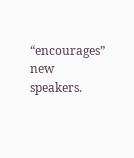“encourages” new speakers.